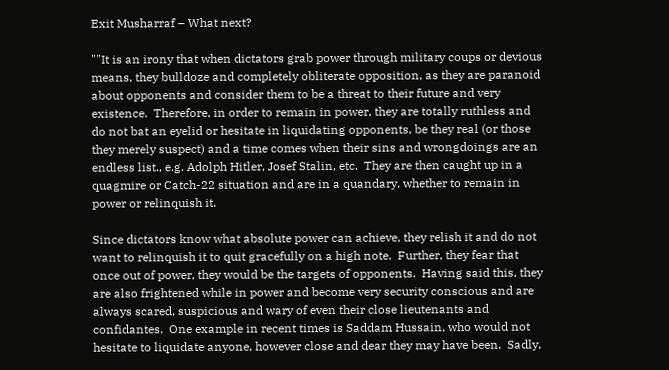Exit Musharraf – What next?

""It is an irony that when dictators grab power through military coups or devious means, they bulldoze and completely obliterate opposition, as they are paranoid about opponents and consider them to be a threat to their future and very existence.  Therefore, in order to remain in power, they are totally ruthless and do not bat an eyelid or hesitate in liquidating opponents, be they real (or those they merely suspect) and a time comes when their sins and wrongdoings are an endless list., e.g. Adolph Hitler, Josef Stalin, etc.  They are then caught up in a quagmire or Catch-22 situation and are in a quandary, whether to remain in power or relinquish it.

Since dictators know what absolute power can achieve, they relish it and do not want to relinquish it to quit gracefully on a high note.  Further, they fear that once out of power, they would be the targets of opponents.  Having said this, they are also frightened while in power and become very security conscious and are always scared, suspicious and wary of even their close lieutenants and confidantes.  One example in recent times is Saddam Hussain, who would not hesitate to liquidate anyone, however close and dear they may have been.  Sadly,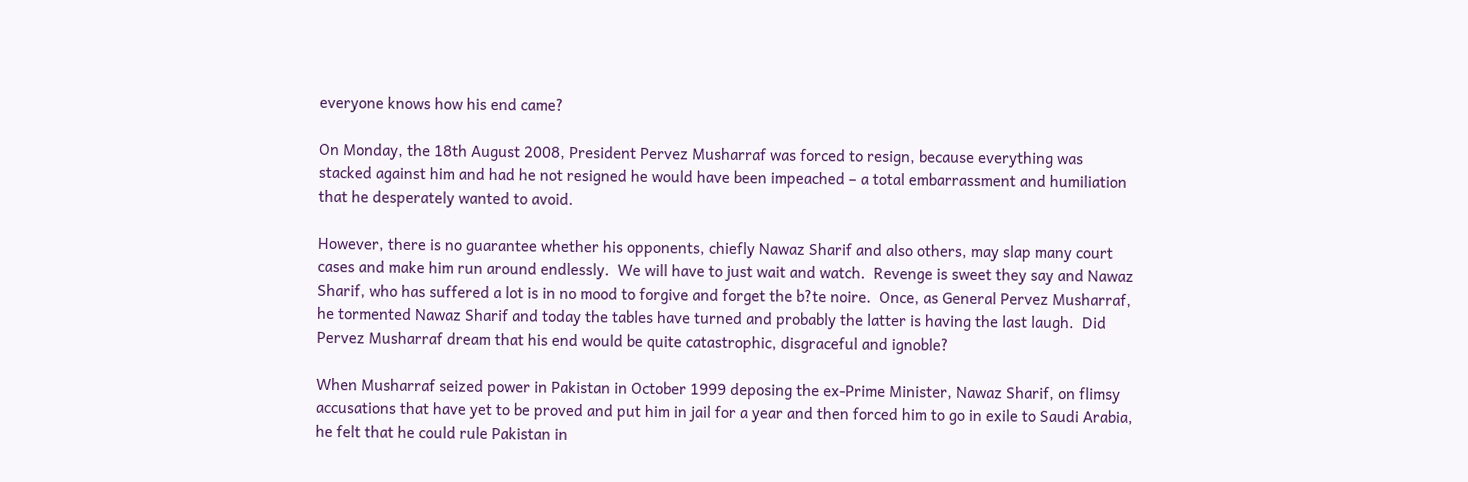everyone knows how his end came?

On Monday, the 18th August 2008, President Pervez Musharraf was forced to resign, because everything was stacked against him and had he not resigned he would have been impeached – a total embarrassment and humiliation that he desperately wanted to avoid.

However, there is no guarantee whether his opponents, chiefly Nawaz Sharif and also others, may slap many court cases and make him run around endlessly.  We will have to just wait and watch.  Revenge is sweet they say and Nawaz Sharif, who has suffered a lot is in no mood to forgive and forget the b?te noire.  Once, as General Pervez Musharraf, he tormented Nawaz Sharif and today the tables have turned and probably the latter is having the last laugh.  Did Pervez Musharraf dream that his end would be quite catastrophic, disgraceful and ignoble?

When Musharraf seized power in Pakistan in October 1999 deposing the ex-Prime Minister, Nawaz Sharif, on flimsy accusations that have yet to be proved and put him in jail for a year and then forced him to go in exile to Saudi Arabia, he felt that he could rule Pakistan in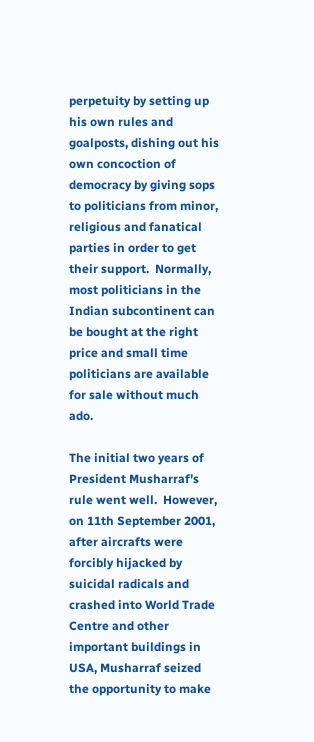perpetuity by setting up his own rules and goalposts, dishing out his own concoction of democracy by giving sops to politicians from minor, religious and fanatical parties in order to get their support.  Normally, most politicians in the Indian subcontinent can be bought at the right price and small time politicians are available for sale without much ado.

The initial two years of President Musharraf’s rule went well.  However, on 11th September 2001, after aircrafts were forcibly hijacked by suicidal radicals and crashed into World Trade Centre and other important buildings in USA, Musharraf seized the opportunity to make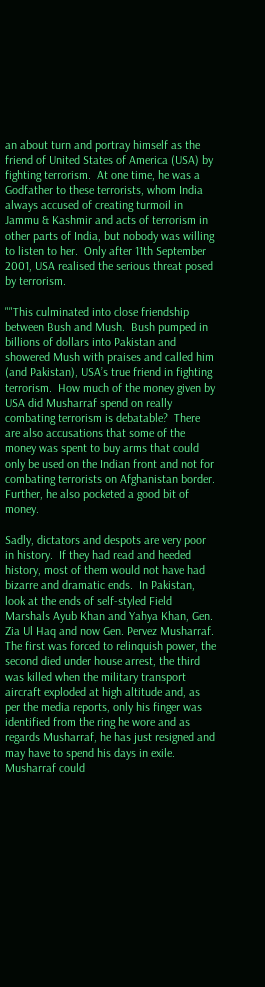an about turn and portray himself as the friend of United States of America (USA) by fighting terrorism.  At one time, he was a Godfather to these terrorists, whom India always accused of creating turmoil in Jammu & Kashmir and acts of terrorism in other parts of India, but nobody was willing to listen to her.  Only after 11th September 2001, USA realised the serious threat posed by terrorism.

""This culminated into close friendship between Bush and Mush.  Bush pumped in billions of dollars into Pakistan and showered Mush with praises and called him (and Pakistan), USA’s true friend in fighting terrorism.  How much of the money given by USA did Musharraf spend on really combating terrorism is debatable?  There are also accusations that some of the money was spent to buy arms that could only be used on the Indian front and not for combating terrorists on Afghanistan border.  Further, he also pocketed a good bit of money.

Sadly, dictators and despots are very poor in history.  If they had read and heeded history, most of them would not have had bizarre and dramatic ends.  In Pakistan, look at the ends of self-styled Field Marshals Ayub Khan and Yahya Khan, Gen. Zia Ul Haq and now Gen. Pervez Musharraf.  The first was forced to relinquish power, the second died under house arrest, the third was killed when the military transport aircraft exploded at high altitude and, as per the media reports, only his finger was identified from the ring he wore and as regards Musharraf, he has just resigned and may have to spend his days in exile.
Musharraf could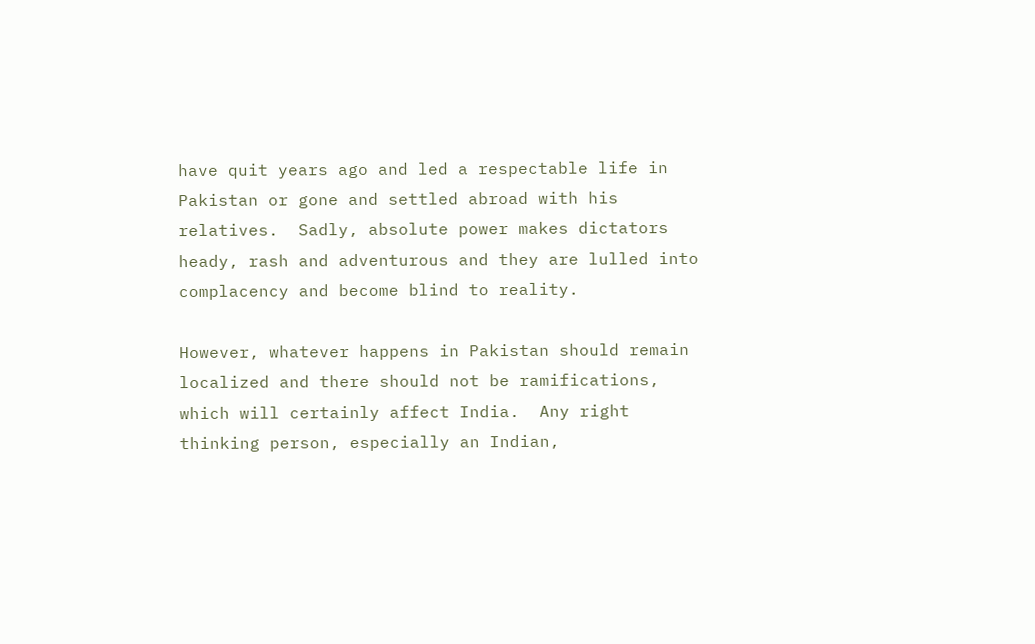have quit years ago and led a respectable life in Pakistan or gone and settled abroad with his relatives.  Sadly, absolute power makes dictators heady, rash and adventurous and they are lulled into complacency and become blind to reality.

However, whatever happens in Pakistan should remain localized and there should not be ramifications, which will certainly affect India.  Any right thinking person, especially an Indian,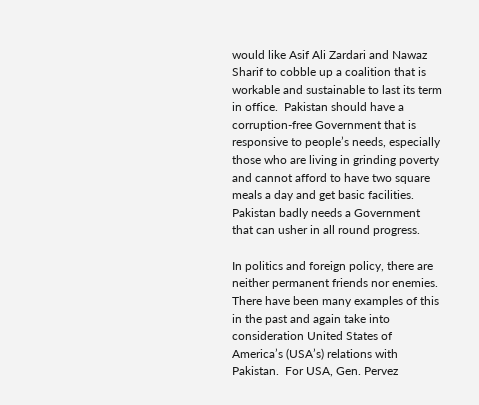would like Asif Ali Zardari and Nawaz Sharif to cobble up a coalition that is workable and sustainable to last its term in office.  Pakistan should have a corruption-free Government that is responsive to people’s needs, especially those who are living in grinding poverty and cannot afford to have two square meals a day and get basic facilities.  Pakistan badly needs a Government that can usher in all round progress.

In politics and foreign policy, there are neither permanent friends nor enemies.  There have been many examples of this in the past and again take into consideration United States of America’s (USA’s) relations with Pakistan.  For USA, Gen. Pervez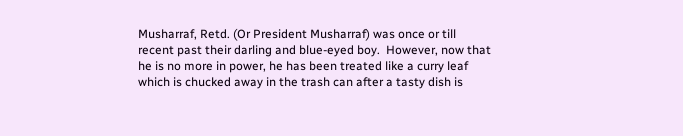Musharraf, Retd. (Or President Musharraf) was once or till recent past their darling and blue-eyed boy.  However, now that he is no more in power, he has been treated like a curry leaf which is chucked away in the trash can after a tasty dish is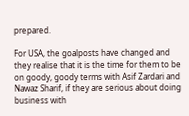prepared.

For USA, the goalposts have changed and they realise that it is the time for them to be on goody, goody terms with Asif Zardari and Nawaz Sharif, if they are serious about doing business with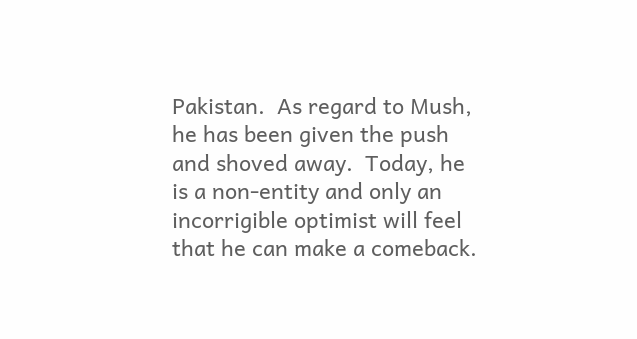Pakistan.  As regard to Mush, he has been given the push and shoved away.  Today, he is a non-entity and only an incorrigible optimist will feel that he can make a comeback.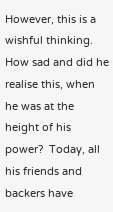However, this is a wishful thinking.  How sad and did he realise this, when he was at the height of his power?  Today, all his friends and backers have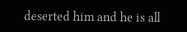deserted him and he is all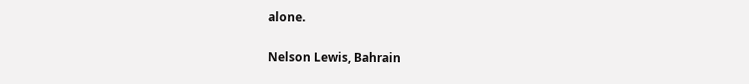alone.

Nelson Lewis, Bahrain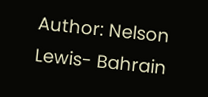Author: Nelson Lewis- Bahrain